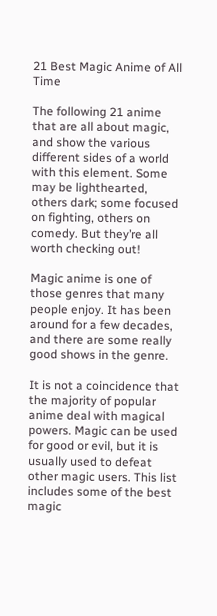21 Best Magic Anime of All Time

The following 21 anime that are all about magic, and show the various different sides of a world with this element. Some may be lighthearted, others dark; some focused on fighting, others on comedy. But they’re all worth checking out!

Magic anime is one of those genres that many people enjoy. It has been around for a few decades, and there are some really good shows in the genre.

It is not a coincidence that the majority of popular anime deal with magical powers. Magic can be used for good or evil, but it is usually used to defeat other magic users. This list includes some of the best magic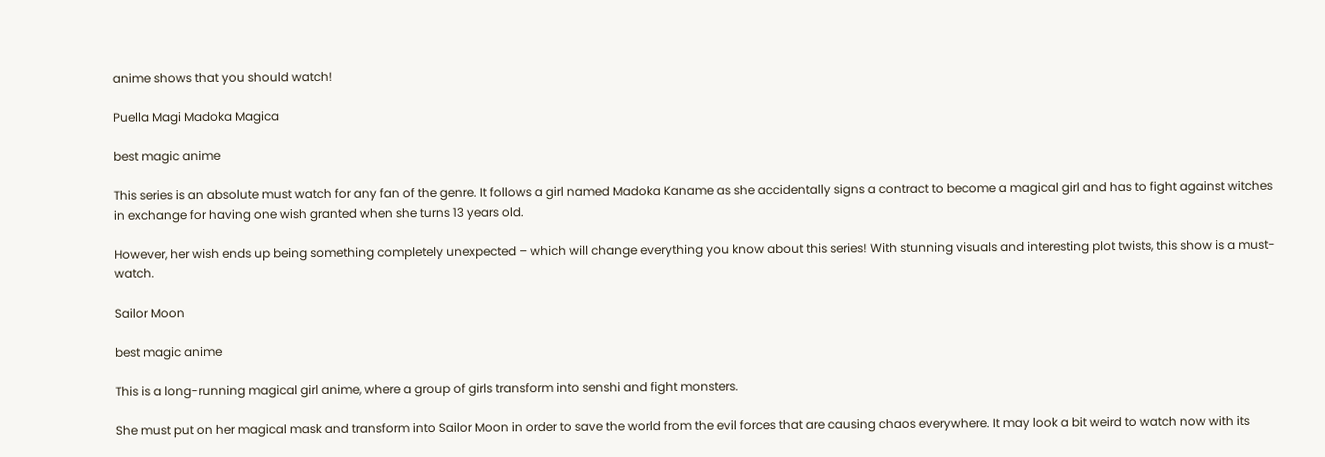anime shows that you should watch!

Puella Magi Madoka Magica

best magic anime

This series is an absolute must watch for any fan of the genre. It follows a girl named Madoka Kaname as she accidentally signs a contract to become a magical girl and has to fight against witches in exchange for having one wish granted when she turns 13 years old.

However, her wish ends up being something completely unexpected – which will change everything you know about this series! With stunning visuals and interesting plot twists, this show is a must-watch.

Sailor Moon

best magic anime

This is a long-running magical girl anime, where a group of girls transform into senshi and fight monsters.

She must put on her magical mask and transform into Sailor Moon in order to save the world from the evil forces that are causing chaos everywhere. It may look a bit weird to watch now with its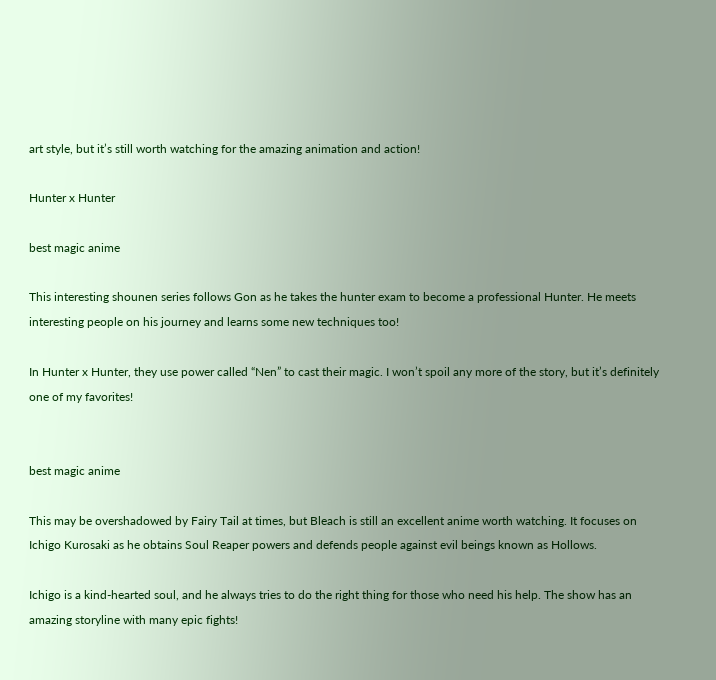art style, but it’s still worth watching for the amazing animation and action!

Hunter x Hunter

best magic anime

This interesting shounen series follows Gon as he takes the hunter exam to become a professional Hunter. He meets interesting people on his journey and learns some new techniques too!

In Hunter x Hunter, they use power called “Nen” to cast their magic. I won’t spoil any more of the story, but it’s definitely one of my favorites!


best magic anime

This may be overshadowed by Fairy Tail at times, but Bleach is still an excellent anime worth watching. It focuses on Ichigo Kurosaki as he obtains Soul Reaper powers and defends people against evil beings known as Hollows.

Ichigo is a kind-hearted soul, and he always tries to do the right thing for those who need his help. The show has an amazing storyline with many epic fights!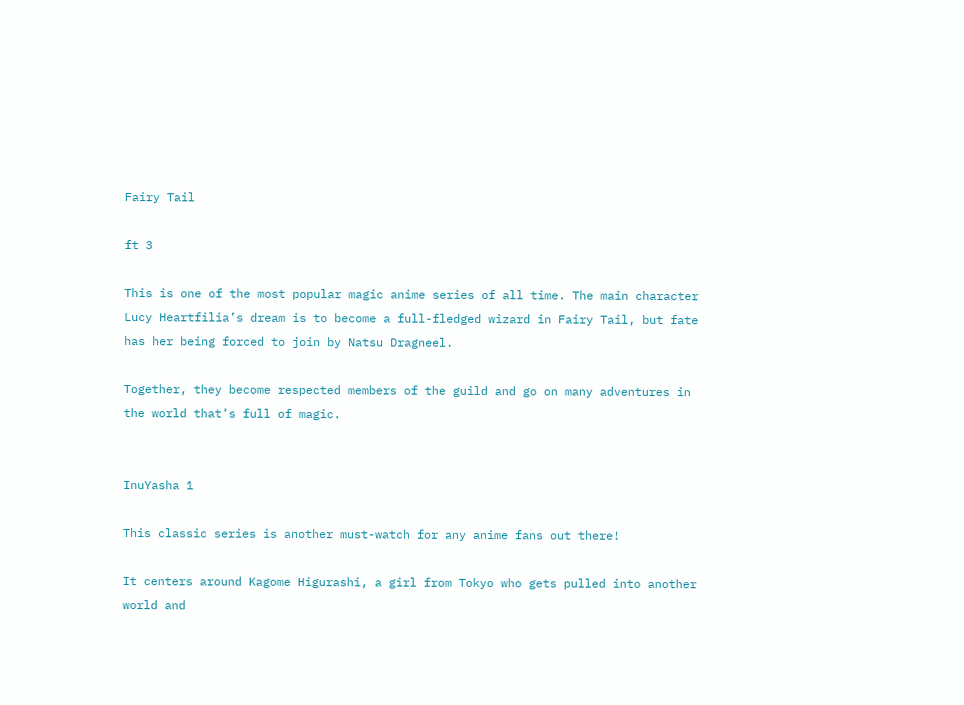Fairy Tail

ft 3

This is one of the most popular magic anime series of all time. The main character Lucy Heartfilia’s dream is to become a full-fledged wizard in Fairy Tail, but fate has her being forced to join by Natsu Dragneel.

Together, they become respected members of the guild and go on many adventures in the world that’s full of magic.


InuYasha 1

This classic series is another must-watch for any anime fans out there!

It centers around Kagome Higurashi, a girl from Tokyo who gets pulled into another world and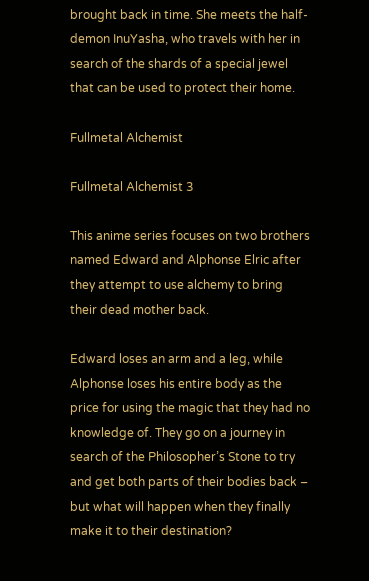brought back in time. She meets the half-demon InuYasha, who travels with her in search of the shards of a special jewel that can be used to protect their home.

Fullmetal Alchemist

Fullmetal Alchemist 3

This anime series focuses on two brothers named Edward and Alphonse Elric after they attempt to use alchemy to bring their dead mother back.

Edward loses an arm and a leg, while Alphonse loses his entire body as the price for using the magic that they had no knowledge of. They go on a journey in search of the Philosopher’s Stone to try and get both parts of their bodies back – but what will happen when they finally make it to their destination?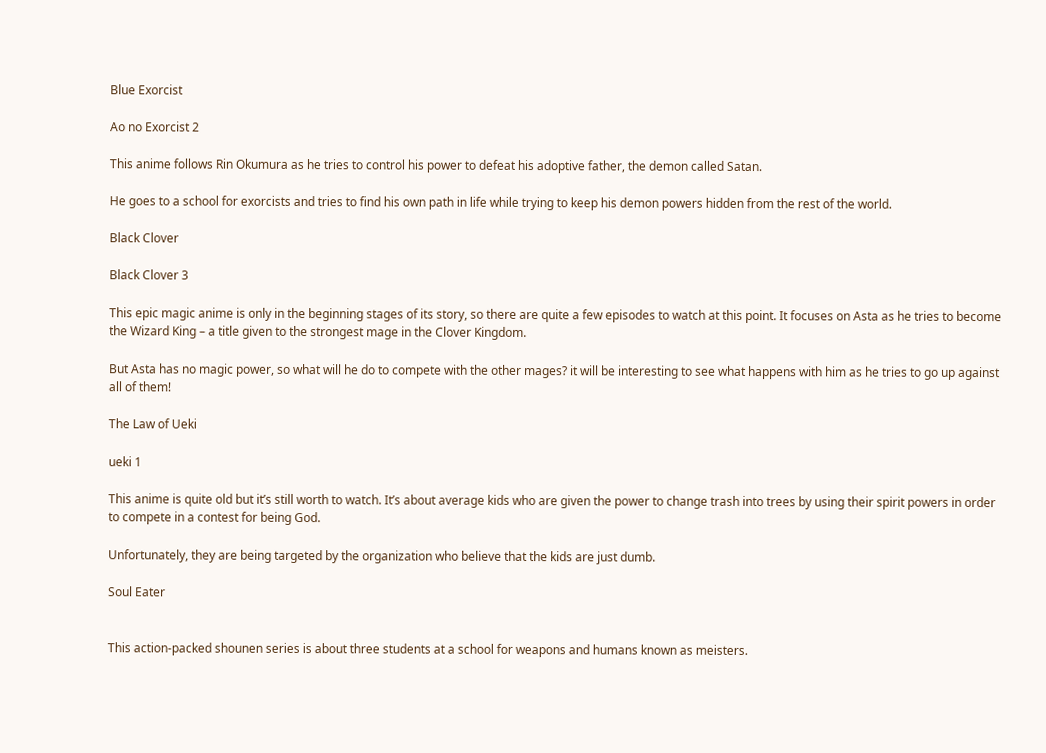Blue Exorcist

Ao no Exorcist 2

This anime follows Rin Okumura as he tries to control his power to defeat his adoptive father, the demon called Satan.

He goes to a school for exorcists and tries to find his own path in life while trying to keep his demon powers hidden from the rest of the world.

Black Clover

Black Clover 3

This epic magic anime is only in the beginning stages of its story, so there are quite a few episodes to watch at this point. It focuses on Asta as he tries to become the Wizard King – a title given to the strongest mage in the Clover Kingdom.

But Asta has no magic power, so what will he do to compete with the other mages? it will be interesting to see what happens with him as he tries to go up against all of them!

The Law of Ueki

ueki 1

This anime is quite old but it’s still worth to watch. It’s about average kids who are given the power to change trash into trees by using their spirit powers in order to compete in a contest for being God.

Unfortunately, they are being targeted by the organization who believe that the kids are just dumb.

Soul Eater


This action-packed shounen series is about three students at a school for weapons and humans known as meisters.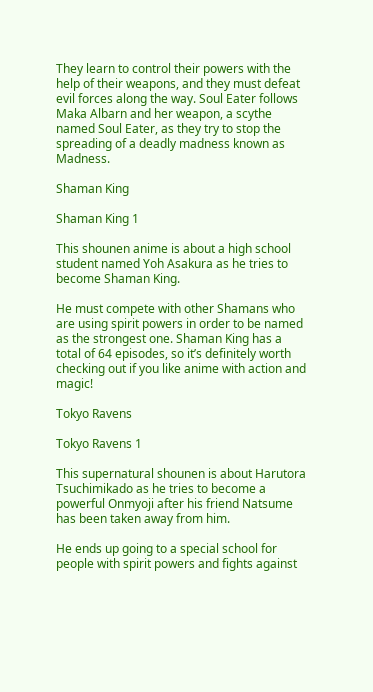They learn to control their powers with the help of their weapons, and they must defeat evil forces along the way. Soul Eater follows Maka Albarn and her weapon, a scythe named Soul Eater, as they try to stop the spreading of a deadly madness known as Madness.

Shaman King

Shaman King 1

This shounen anime is about a high school student named Yoh Asakura as he tries to become Shaman King.

He must compete with other Shamans who are using spirit powers in order to be named as the strongest one. Shaman King has a total of 64 episodes, so it’s definitely worth checking out if you like anime with action and magic!

Tokyo Ravens

Tokyo Ravens 1

This supernatural shounen is about Harutora Tsuchimikado as he tries to become a powerful Onmyoji after his friend Natsume has been taken away from him.

He ends up going to a special school for people with spirit powers and fights against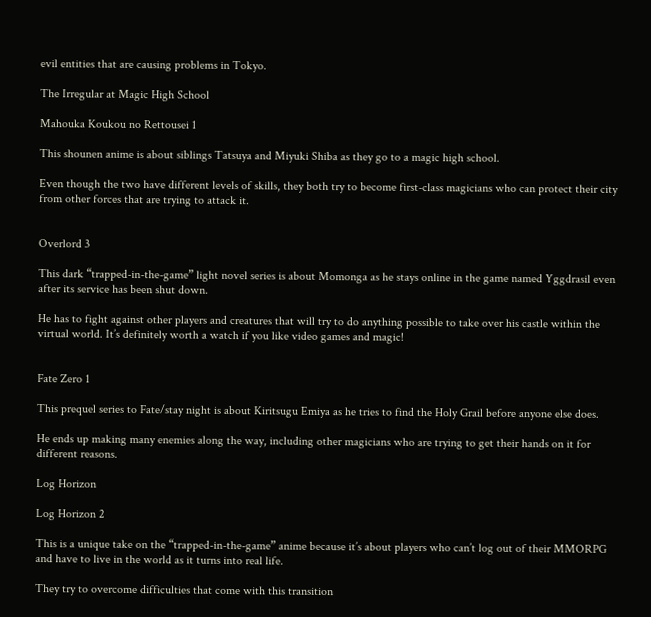evil entities that are causing problems in Tokyo.

The Irregular at Magic High School

Mahouka Koukou no Rettousei 1

This shounen anime is about siblings Tatsuya and Miyuki Shiba as they go to a magic high school.

Even though the two have different levels of skills, they both try to become first-class magicians who can protect their city from other forces that are trying to attack it.


Overlord 3

This dark “trapped-in-the-game” light novel series is about Momonga as he stays online in the game named Yggdrasil even after its service has been shut down.

He has to fight against other players and creatures that will try to do anything possible to take over his castle within the virtual world. It’s definitely worth a watch if you like video games and magic!


Fate Zero 1

This prequel series to Fate/stay night is about Kiritsugu Emiya as he tries to find the Holy Grail before anyone else does.

He ends up making many enemies along the way, including other magicians who are trying to get their hands on it for different reasons.

Log Horizon

Log Horizon 2

This is a unique take on the “trapped-in-the-game” anime because it’s about players who can’t log out of their MMORPG and have to live in the world as it turns into real life.

They try to overcome difficulties that come with this transition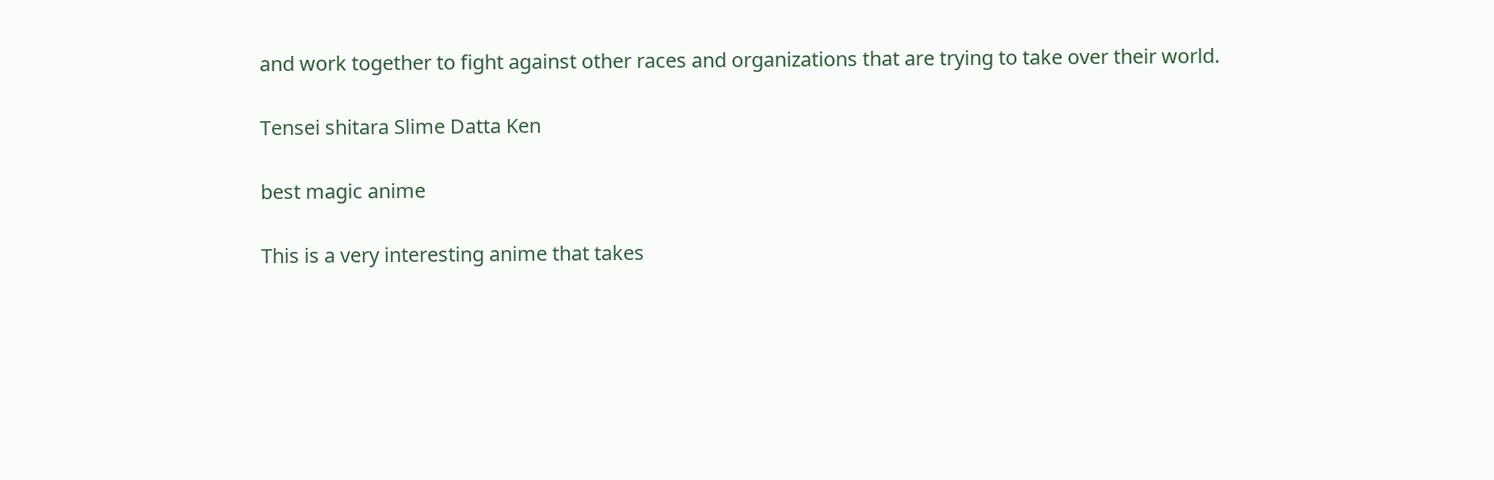and work together to fight against other races and organizations that are trying to take over their world.

Tensei shitara Slime Datta Ken

best magic anime

This is a very interesting anime that takes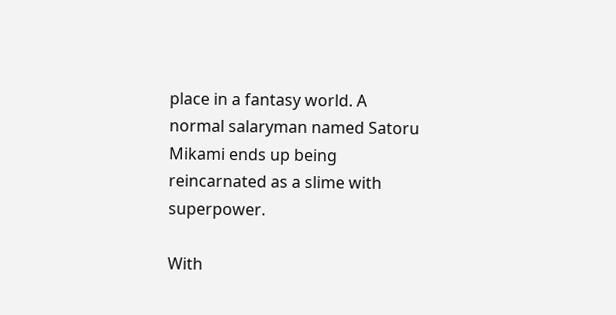place in a fantasy world. A normal salaryman named Satoru Mikami ends up being reincarnated as a slime with superpower.

With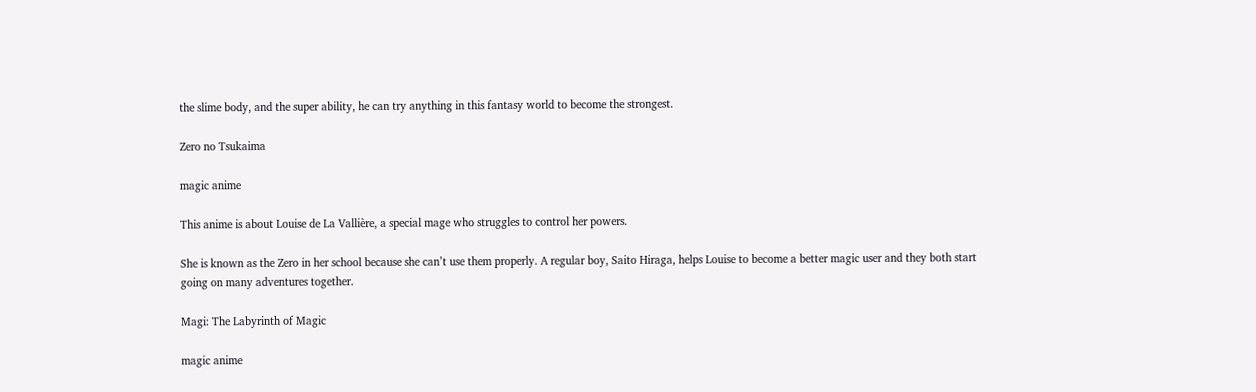the slime body, and the super ability, he can try anything in this fantasy world to become the strongest.

Zero no Tsukaima

magic anime

This anime is about Louise de La Vallière, a special mage who struggles to control her powers.

She is known as the Zero in her school because she can’t use them properly. A regular boy, Saito Hiraga, helps Louise to become a better magic user and they both start going on many adventures together.

Magi: The Labyrinth of Magic

magic anime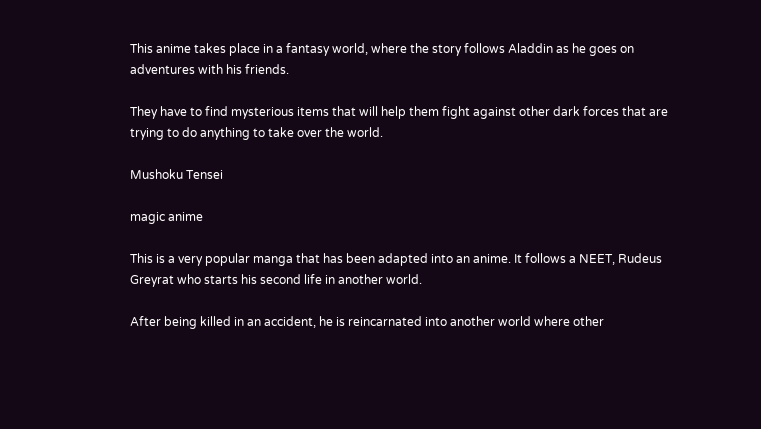This anime takes place in a fantasy world, where the story follows Aladdin as he goes on adventures with his friends.

They have to find mysterious items that will help them fight against other dark forces that are trying to do anything to take over the world.

Mushoku Tensei

magic anime

This is a very popular manga that has been adapted into an anime. It follows a NEET, Rudeus Greyrat who starts his second life in another world.

After being killed in an accident, he is reincarnated into another world where other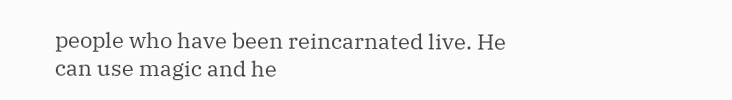people who have been reincarnated live. He can use magic and he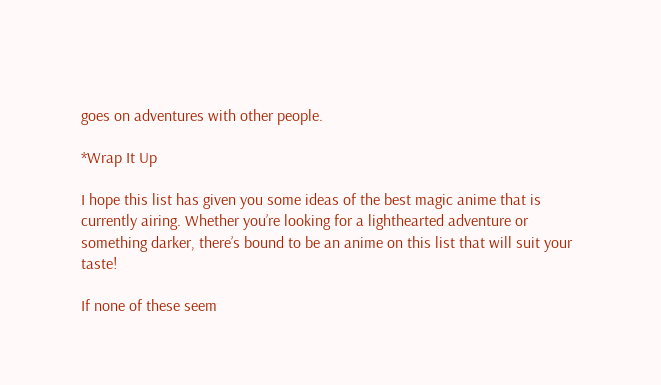goes on adventures with other people.

*Wrap It Up

I hope this list has given you some ideas of the best magic anime that is currently airing. Whether you’re looking for a lighthearted adventure or something darker, there’s bound to be an anime on this list that will suit your taste!

If none of these seem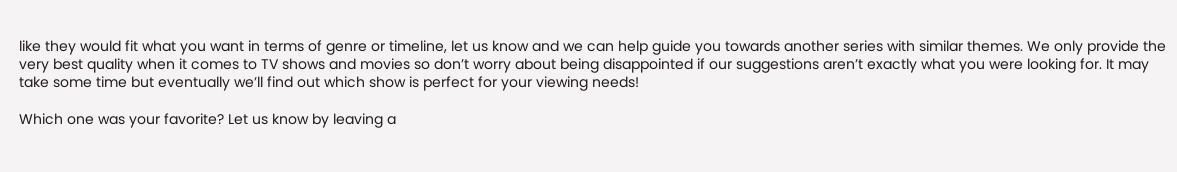like they would fit what you want in terms of genre or timeline, let us know and we can help guide you towards another series with similar themes. We only provide the very best quality when it comes to TV shows and movies so don’t worry about being disappointed if our suggestions aren’t exactly what you were looking for. It may take some time but eventually we’ll find out which show is perfect for your viewing needs!

Which one was your favorite? Let us know by leaving a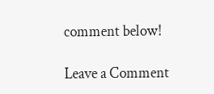comment below!

Leave a Comment